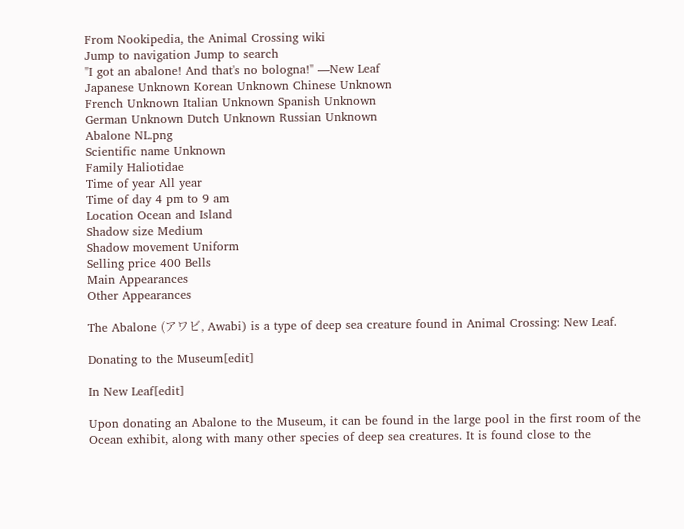From Nookipedia, the Animal Crossing wiki
Jump to navigation Jump to search
"I got an abalone! And that's no bologna!" —New Leaf
Japanese Unknown Korean Unknown Chinese Unknown
French Unknown Italian Unknown Spanish Unknown
German Unknown Dutch Unknown Russian Unknown
Abalone NL.png
Scientific name Unknown
Family Haliotidae
Time of year All year
Time of day 4 pm to 9 am
Location Ocean and Island
Shadow size Medium
Shadow movement Uniform
Selling price 400 Bells
Main Appearances
Other Appearances

The Abalone (アワビ, Awabi) is a type of deep sea creature found in Animal Crossing: New Leaf.

Donating to the Museum[edit]

In New Leaf[edit]

Upon donating an Abalone to the Museum, it can be found in the large pool in the first room of the Ocean exhibit, along with many other species of deep sea creatures. It is found close to the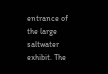entrance of the large saltwater exhibit. The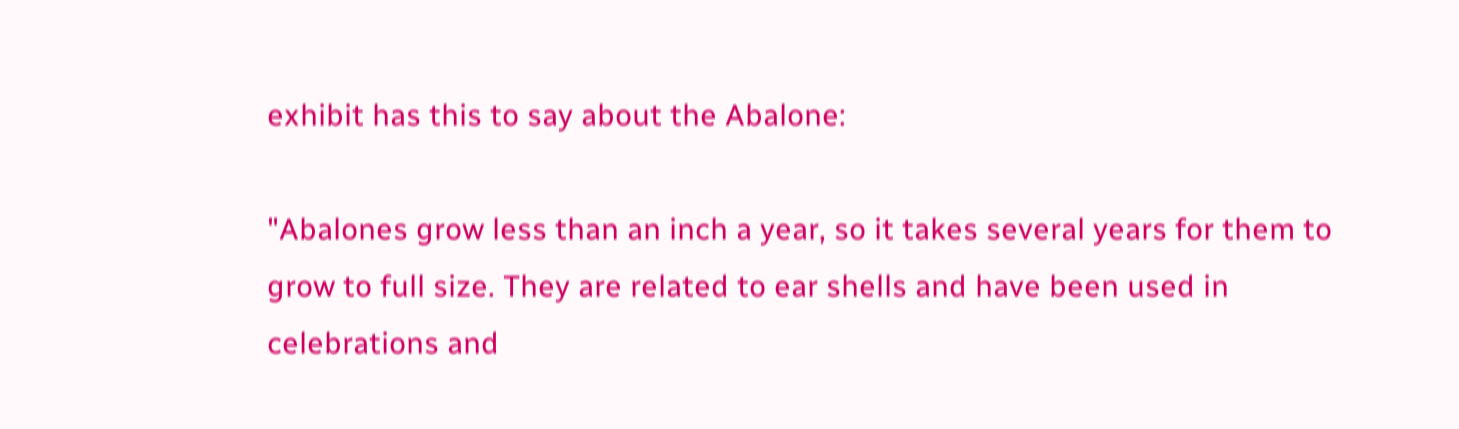exhibit has this to say about the Abalone:

"Abalones grow less than an inch a year, so it takes several years for them to grow to full size. They are related to ear shells and have been used in celebrations and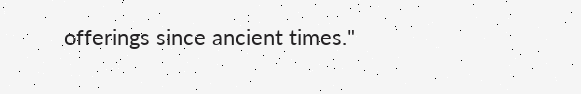offerings since ancient times."